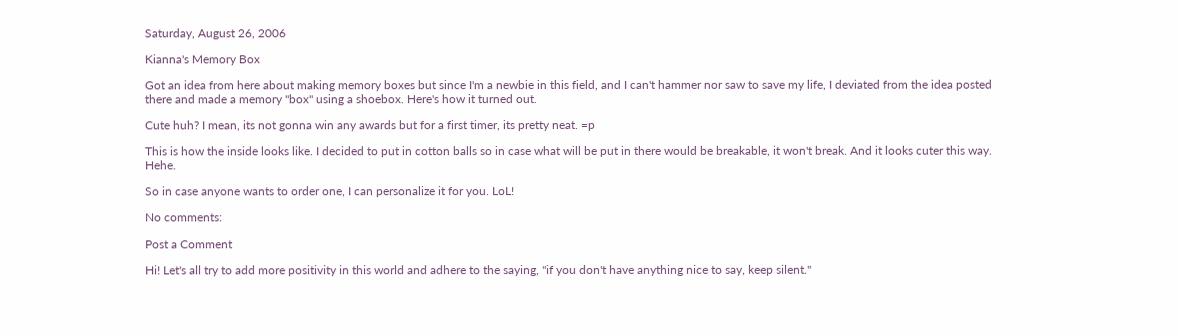Saturday, August 26, 2006

Kianna's Memory Box

Got an idea from here about making memory boxes but since I'm a newbie in this field, and I can't hammer nor saw to save my life, I deviated from the idea posted there and made a memory "box" using a shoebox. Here's how it turned out.

Cute huh? I mean, its not gonna win any awards but for a first timer, its pretty neat. =p

This is how the inside looks like. I decided to put in cotton balls so in case what will be put in there would be breakable, it won't break. And it looks cuter this way. Hehe.

So in case anyone wants to order one, I can personalize it for you. LoL!

No comments:

Post a Comment

Hi! Let's all try to add more positivity in this world and adhere to the saying, "if you don't have anything nice to say, keep silent."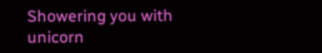Showering you with unicorn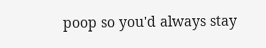poop so you'd always stay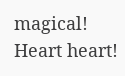magical! Heart heart!